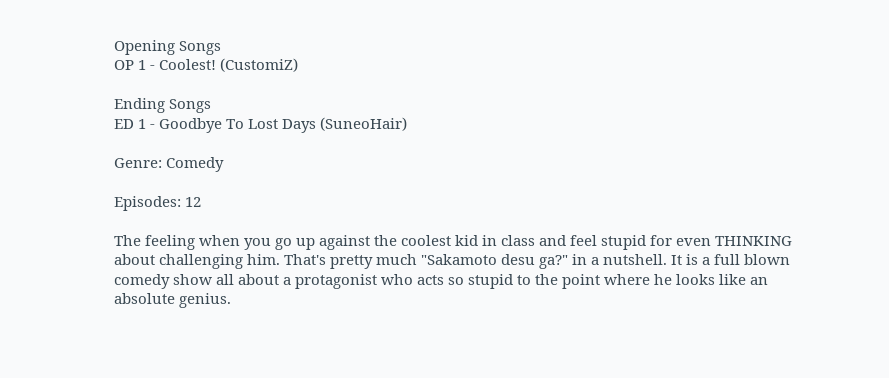Opening Songs
OP 1 - Coolest! (CustomiZ)

Ending Songs
ED 1 - Goodbye To Lost Days (SuneoHair)

Genre: Comedy

Episodes: 12

The feeling when you go up against the coolest kid in class and feel stupid for even THINKING about challenging him. That's pretty much "Sakamoto desu ga?" in a nutshell. It is a full blown comedy show all about a protagonist who acts so stupid to the point where he looks like an absolute genius.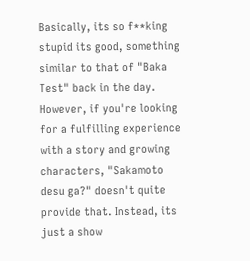Basically, its so f**king stupid its good, something similar to that of "Baka Test" back in the day. However, if you're looking for a fulfilling experience with a story and growing characters, "Sakamoto desu ga?" doesn't quite provide that. Instead, its just a show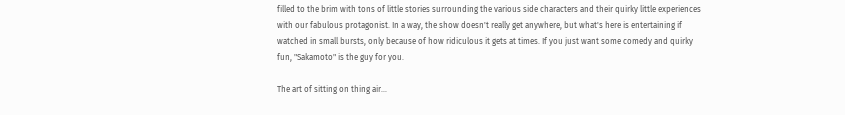filled to the brim with tons of little stories surrounding the various side characters and their quirky little experiences with our fabulous protagonist. In a way, the show doesn't really get anywhere, but what's here is entertaining if watched in small bursts, only because of how ridiculous it gets at times. If you just want some comedy and quirky fun, "Sakamoto" is the guy for you.

The art of sitting on thing air...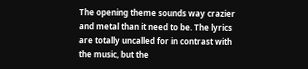The opening theme sounds way crazier and metal than it need to be. The lyrics are totally uncalled for in contrast with the music, but the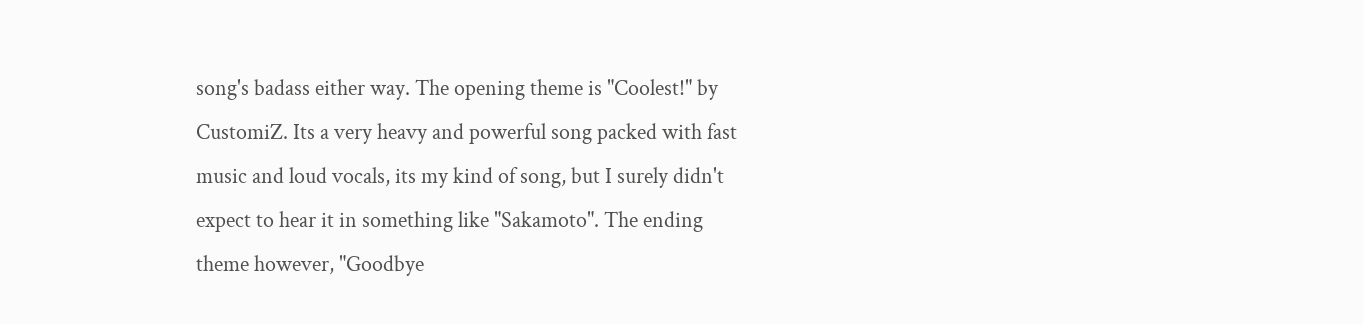song's badass either way. The opening theme is "Coolest!" by CustomiZ. Its a very heavy and powerful song packed with fast music and loud vocals, its my kind of song, but I surely didn't expect to hear it in something like "Sakamoto". The ending theme however, "Goodbye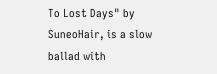To Lost Days" by SuneoHair, is a slow ballad with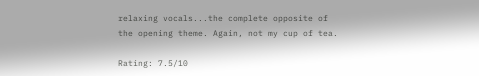relaxing vocals...the complete opposite of the opening theme. Again, not my cup of tea.

Rating: 7.5/10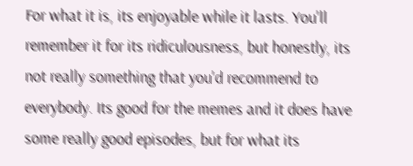For what it is, its enjoyable while it lasts. You'll remember it for its ridiculousness, but honestly, its not really something that you'd recommend to everybody. Its good for the memes and it does have some really good episodes, but for what its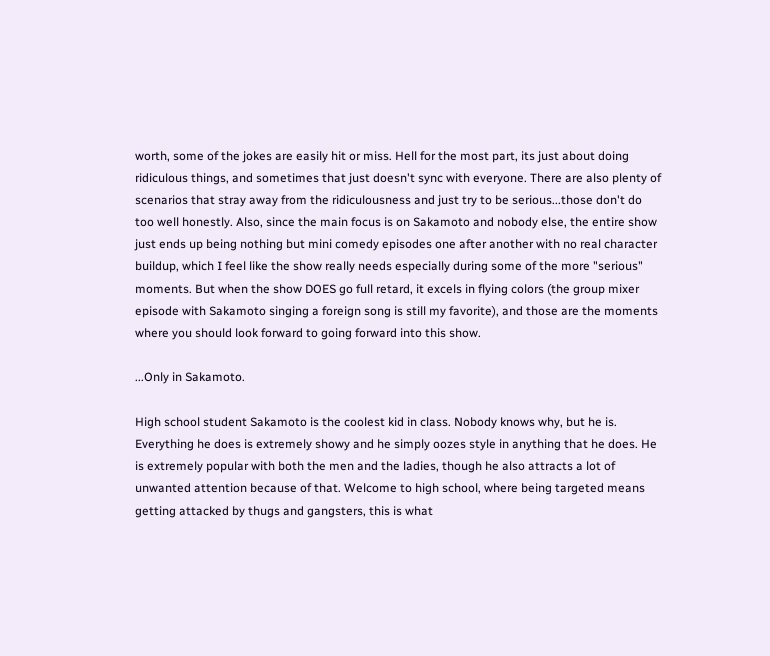worth, some of the jokes are easily hit or miss. Hell for the most part, its just about doing ridiculous things, and sometimes that just doesn't sync with everyone. There are also plenty of scenarios that stray away from the ridiculousness and just try to be serious...those don't do too well honestly. Also, since the main focus is on Sakamoto and nobody else, the entire show just ends up being nothing but mini comedy episodes one after another with no real character buildup, which I feel like the show really needs especially during some of the more "serious" moments. But when the show DOES go full retard, it excels in flying colors (the group mixer episode with Sakamoto singing a foreign song is still my favorite), and those are the moments where you should look forward to going forward into this show.

...Only in Sakamoto.

High school student Sakamoto is the coolest kid in class. Nobody knows why, but he is. Everything he does is extremely showy and he simply oozes style in anything that he does. He is extremely popular with both the men and the ladies, though he also attracts a lot of unwanted attention because of that. Welcome to high school, where being targeted means getting attacked by thugs and gangsters, this is what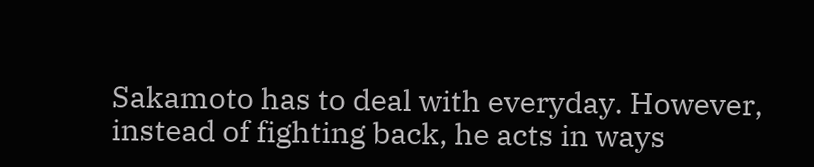Sakamoto has to deal with everyday. However, instead of fighting back, he acts in ways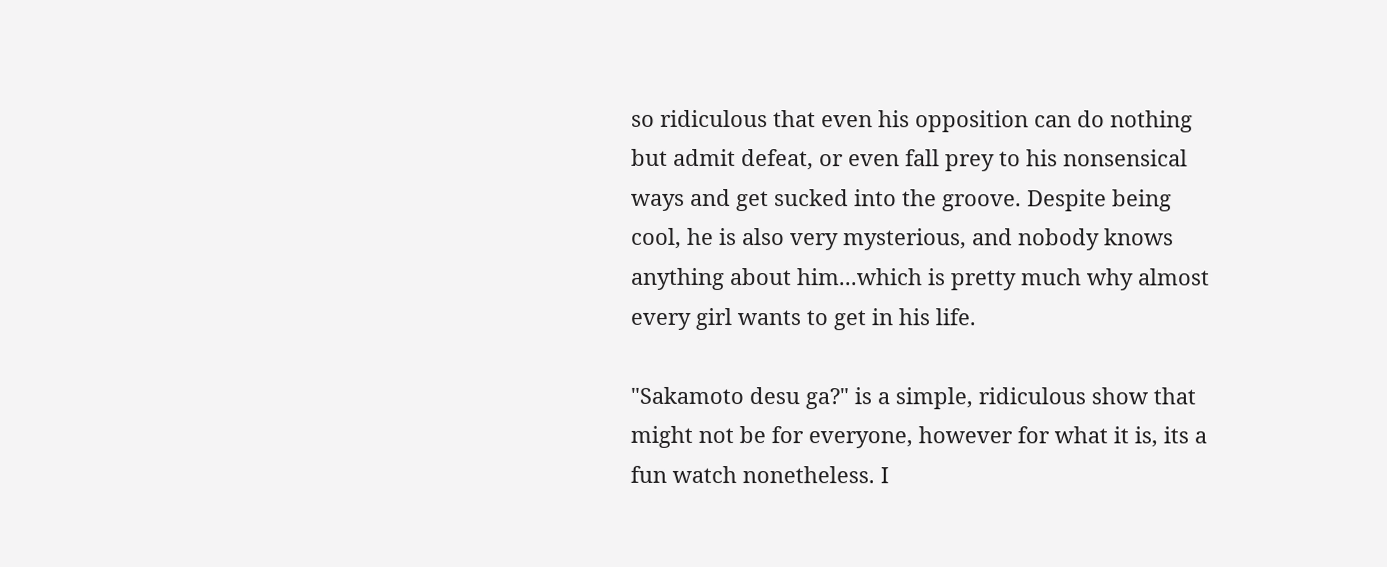so ridiculous that even his opposition can do nothing but admit defeat, or even fall prey to his nonsensical ways and get sucked into the groove. Despite being cool, he is also very mysterious, and nobody knows anything about him...which is pretty much why almost every girl wants to get in his life.

"Sakamoto desu ga?" is a simple, ridiculous show that might not be for everyone, however for what it is, its a fun watch nonetheless. I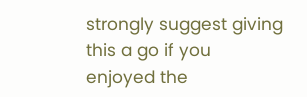strongly suggest giving this a go if you enjoyed the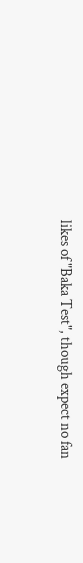likes of "Baka Test", though expect no fan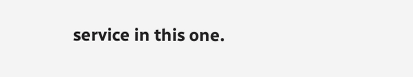service in this one.